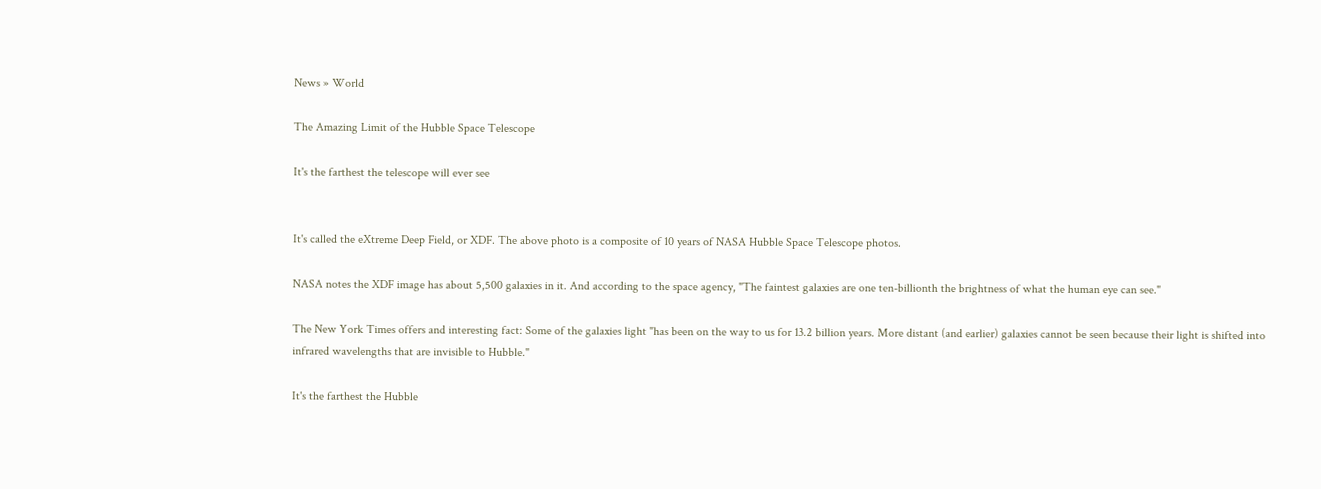News » World

The Amazing Limit of the Hubble Space Telescope

It's the farthest the telescope will ever see


It's called the eXtreme Deep Field, or XDF. The above photo is a composite of 10 years of NASA Hubble Space Telescope photos.

NASA notes the XDF image has about 5,500 galaxies in it. And according to the space agency, "The faintest galaxies are one ten-billionth the brightness of what the human eye can see."

The New York Times offers and interesting fact: Some of the galaxies light "has been on the way to us for 13.2 billion years. More distant (and earlier) galaxies cannot be seen because their light is shifted into infrared wavelengths that are invisible to Hubble."

It's the farthest the Hubble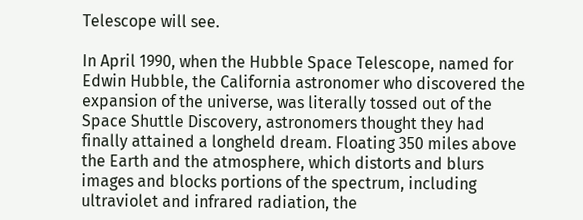Telescope will see.

In April 1990, when the Hubble Space Telescope, named for Edwin Hubble, the California astronomer who discovered the expansion of the universe, was literally tossed out of the Space Shuttle Discovery, astronomers thought they had finally attained a longheld dream. Floating 350 miles above the Earth and the atmosphere, which distorts and blurs images and blocks portions of the spectrum, including ultraviolet and infrared radiation, the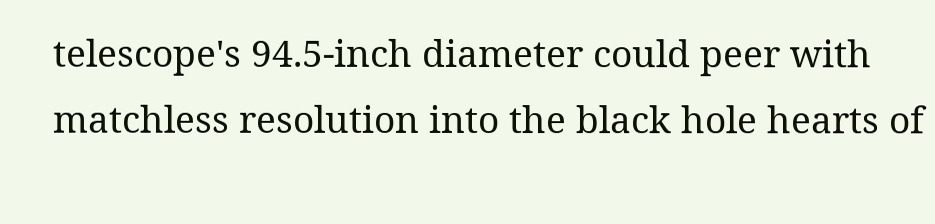telescope's 94.5-inch diameter could peer with matchless resolution into the black hole hearts of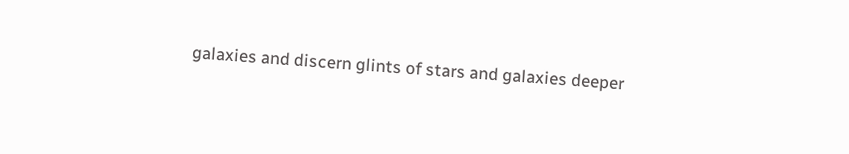galaxies and discern glints of stars and galaxies deeper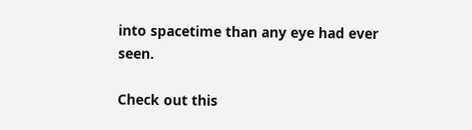into spacetime than any eye had ever seen.

Check out this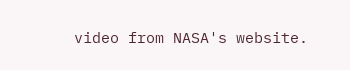video from NASA's website.